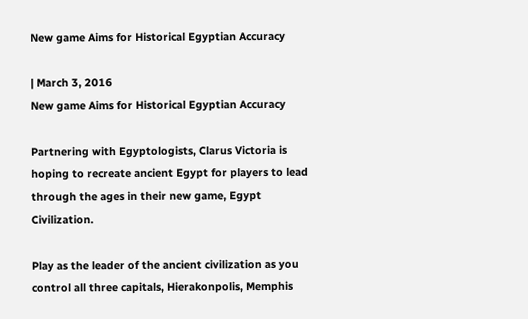New game Aims for Historical Egyptian Accuracy

| March 3, 2016
New game Aims for Historical Egyptian Accuracy

Partnering with Egyptologists, Clarus Victoria is hoping to recreate ancient Egypt for players to lead through the ages in their new game, Egypt Civilization.

Play as the leader of the ancient civilization as you control all three capitals, Hierakonpolis, Memphis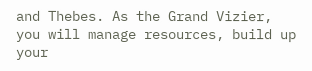and Thebes. As the Grand Vizier, you will manage resources, build up your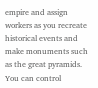empire and assign workers as you recreate historical events and make monuments such as the great pyramids. You can control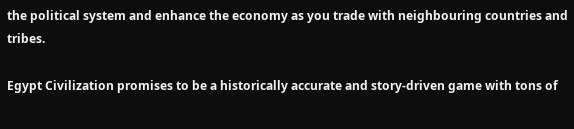the political system and enhance the economy as you trade with neighbouring countries and tribes.

Egypt Civilization promises to be a historically accurate and story-driven game with tons of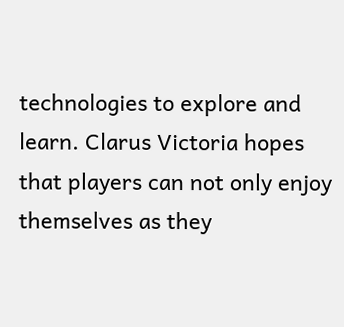technologies to explore and learn. Clarus Victoria hopes that players can not only enjoy themselves as they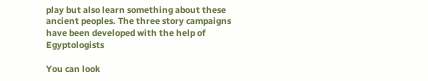play but also learn something about these ancient peoples. The three story campaigns have been developed with the help of Egyptologists

You can look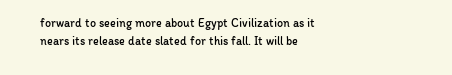forward to seeing more about Egypt Civilization as it nears its release date slated for this fall. It will be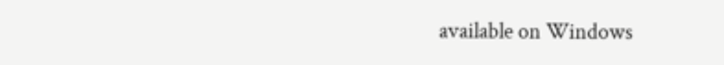available on Windows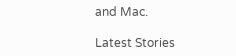and Mac.

Latest Stories